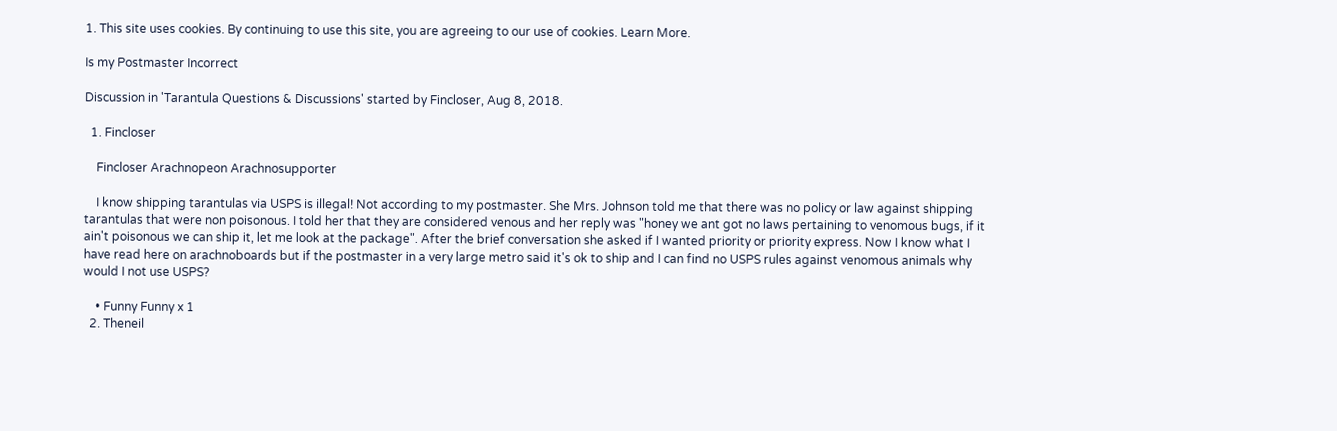1. This site uses cookies. By continuing to use this site, you are agreeing to our use of cookies. Learn More.

Is my Postmaster Incorrect

Discussion in 'Tarantula Questions & Discussions' started by Fincloser, Aug 8, 2018.

  1. Fincloser

    Fincloser Arachnopeon Arachnosupporter

    I know shipping tarantulas via USPS is illegal! Not according to my postmaster. She Mrs. Johnson told me that there was no policy or law against shipping tarantulas that were non poisonous. I told her that they are considered venous and her reply was "honey we ant got no laws pertaining to venomous bugs, if it ain't poisonous we can ship it, let me look at the package". After the brief conversation she asked if I wanted priority or priority express. Now I know what I have read here on arachnoboards but if the postmaster in a very large metro said it's ok to ship and I can find no USPS rules against venomous animals why would I not use USPS?

    • Funny Funny x 1
  2. Theneil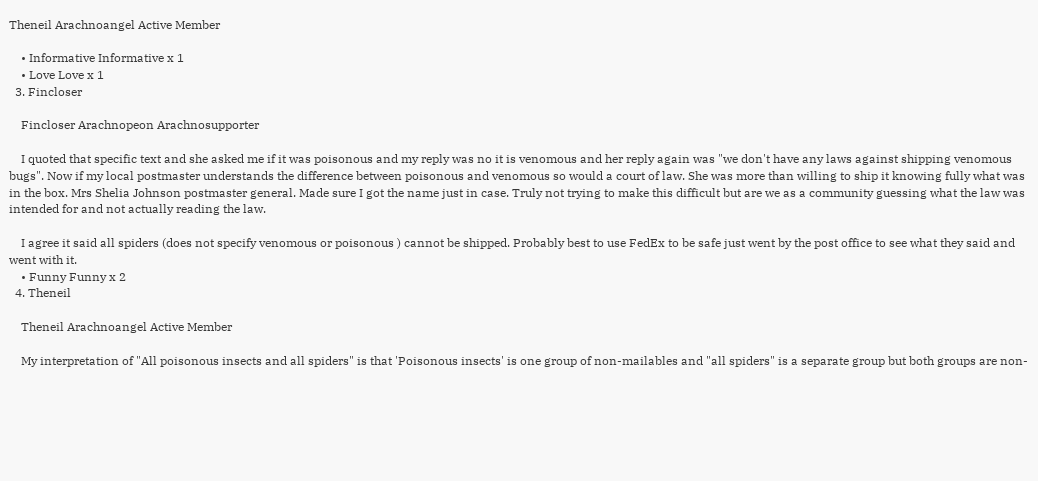Theneil Arachnoangel Active Member

    • Informative Informative x 1
    • Love Love x 1
  3. Fincloser

    Fincloser Arachnopeon Arachnosupporter

    I quoted that specific text and she asked me if it was poisonous and my reply was no it is venomous and her reply again was "we don't have any laws against shipping venomous bugs". Now if my local postmaster understands the difference between poisonous and venomous so would a court of law. She was more than willing to ship it knowing fully what was in the box. Mrs Shelia Johnson postmaster general. Made sure I got the name just in case. Truly not trying to make this difficult but are we as a community guessing what the law was intended for and not actually reading the law.

    I agree it said all spiders (does not specify venomous or poisonous ) cannot be shipped. Probably best to use FedEx to be safe just went by the post office to see what they said and went with it.
    • Funny Funny x 2
  4. Theneil

    Theneil Arachnoangel Active Member

    My interpretation of "All poisonous insects and all spiders" is that 'Poisonous insects' is one group of non-mailables and "all spiders" is a separate group but both groups are non-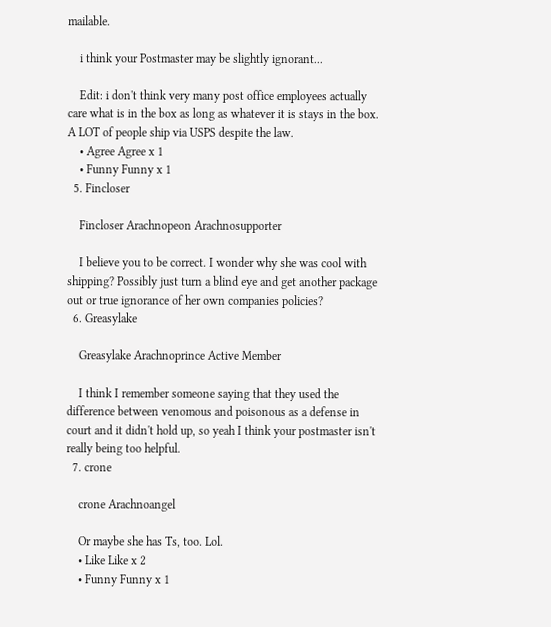mailable.

    i think your Postmaster may be slightly ignorant...

    Edit: i don't think very many post office employees actually care what is in the box as long as whatever it is stays in the box. A LOT of people ship via USPS despite the law.
    • Agree Agree x 1
    • Funny Funny x 1
  5. Fincloser

    Fincloser Arachnopeon Arachnosupporter

    I believe you to be correct. I wonder why she was cool with shipping? Possibly just turn a blind eye and get another package out or true ignorance of her own companies policies?
  6. Greasylake

    Greasylake Arachnoprince Active Member

    I think I remember someone saying that they used the difference between venomous and poisonous as a defense in court and it didn't hold up, so yeah I think your postmaster isn't really being too helpful.
  7. crone

    crone Arachnoangel

    Or maybe she has Ts, too. Lol.
    • Like Like x 2
    • Funny Funny x 1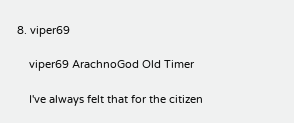8. viper69

    viper69 ArachnoGod Old Timer

    I've always felt that for the citizen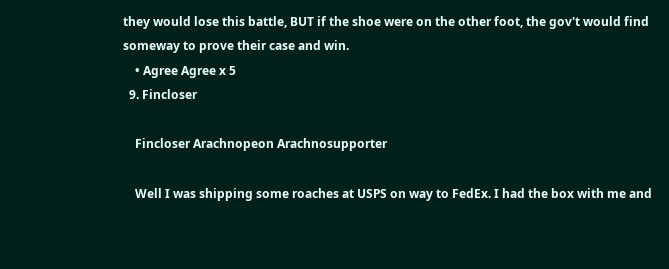they would lose this battle, BUT if the shoe were on the other foot, the gov't would find someway to prove their case and win.
    • Agree Agree x 5
  9. Fincloser

    Fincloser Arachnopeon Arachnosupporter

    Well I was shipping some roaches at USPS on way to FedEx. I had the box with me and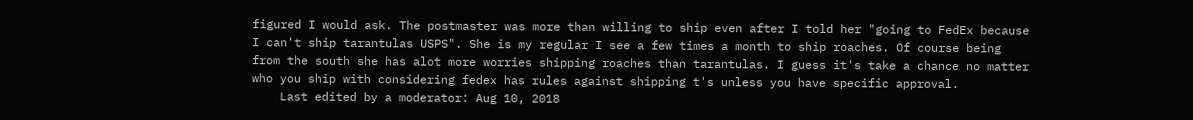figured I would ask. The postmaster was more than willing to ship even after I told her "going to FedEx because I can't ship tarantulas USPS". She is my regular I see a few times a month to ship roaches. Of course being from the south she has alot more worries shipping roaches than tarantulas. I guess it's take a chance no matter who you ship with considering fedex has rules against shipping t's unless you have specific approval.
    Last edited by a moderator: Aug 10, 2018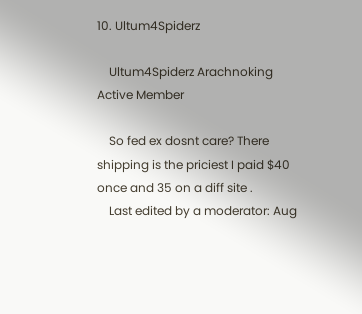10. Ultum4Spiderz

    Ultum4Spiderz Arachnoking Active Member

    So fed ex dosnt care? There shipping is the priciest I paid $40 once and 35 on a diff site .
    Last edited by a moderator: Aug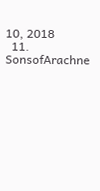10, 2018
  11. SonsofArachne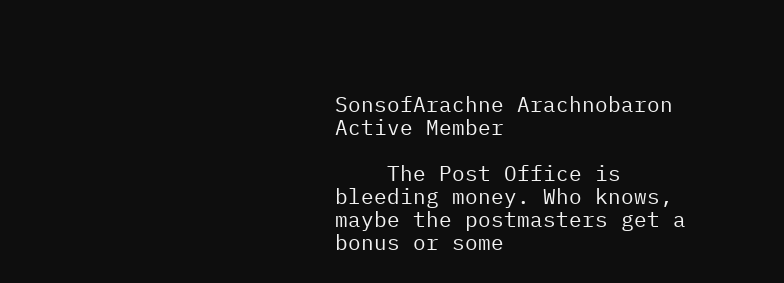SonsofArachne Arachnobaron Active Member

    The Post Office is bleeding money. Who knows, maybe the postmasters get a bonus or some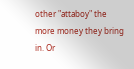other "attaboy" the more money they bring in. Or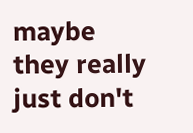maybe they really just don't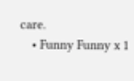care.
    • Funny Funny x 1